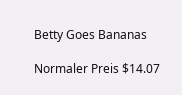Betty Goes Bananas

Normaler Preis $14.07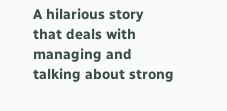A hilarious story that deals with managing and talking about strong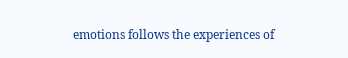emotions follows the experiences of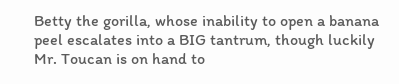Betty the gorilla, whose inability to open a banana peel escalates into a BIG tantrum, though luckily Mr. Toucan is on hand to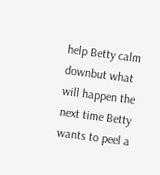help Betty calm downbut what will happen the next time Betty wants to peel a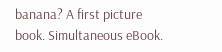banana? A first picture book. Simultaneous eBook.